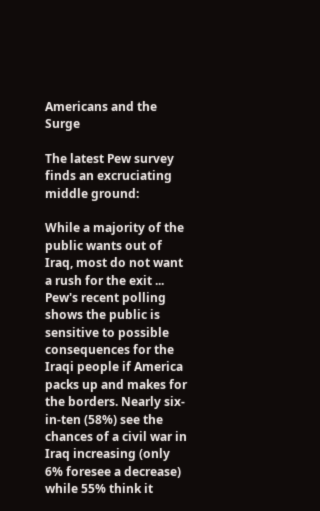Americans and the Surge

The latest Pew survey finds an excruciating middle ground:

While a majority of the public wants out of Iraq, most do not want a rush for the exit ... Pew's recent polling shows the public is sensitive to possible consequences for the Iraqi people if America packs up and makes for the borders. Nearly six-in-ten (58%) see the chances of a civil war in Iraq increasing (only 6% foresee a decrease) while 55% think it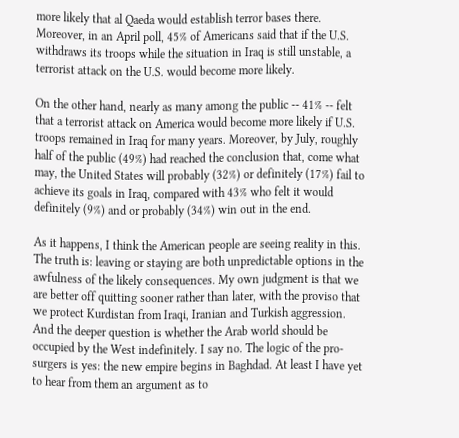more likely that al Qaeda would establish terror bases there. Moreover, in an April poll, 45% of Americans said that if the U.S. withdraws its troops while the situation in Iraq is still unstable, a terrorist attack on the U.S. would become more likely.

On the other hand, nearly as many among the public -- 41% -- felt that a terrorist attack on America would become more likely if U.S. troops remained in Iraq for many years. Moreover, by July, roughly half of the public (49%) had reached the conclusion that, come what may, the United States will probably (32%) or definitely (17%) fail to achieve its goals in Iraq, compared with 43% who felt it would definitely (9%) and or probably (34%) win out in the end.

As it happens, I think the American people are seeing reality in this. The truth is: leaving or staying are both unpredictable options in the awfulness of the likely consequences. My own judgment is that we are better off quitting sooner rather than later, with the proviso that we protect Kurdistan from Iraqi, Iranian and Turkish aggression. And the deeper question is whether the Arab world should be occupied by the West indefinitely. I say no. The logic of the pro-surgers is yes: the new empire begins in Baghdad. At least I have yet to hear from them an argument as to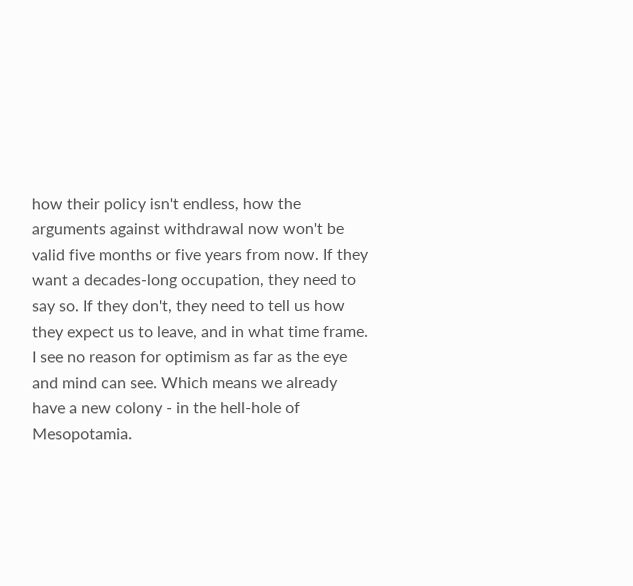how their policy isn't endless, how the arguments against withdrawal now won't be valid five months or five years from now. If they want a decades-long occupation, they need to say so. If they don't, they need to tell us how they expect us to leave, and in what time frame. I see no reason for optimism as far as the eye and mind can see. Which means we already have a new colony - in the hell-hole of Mesopotamia.